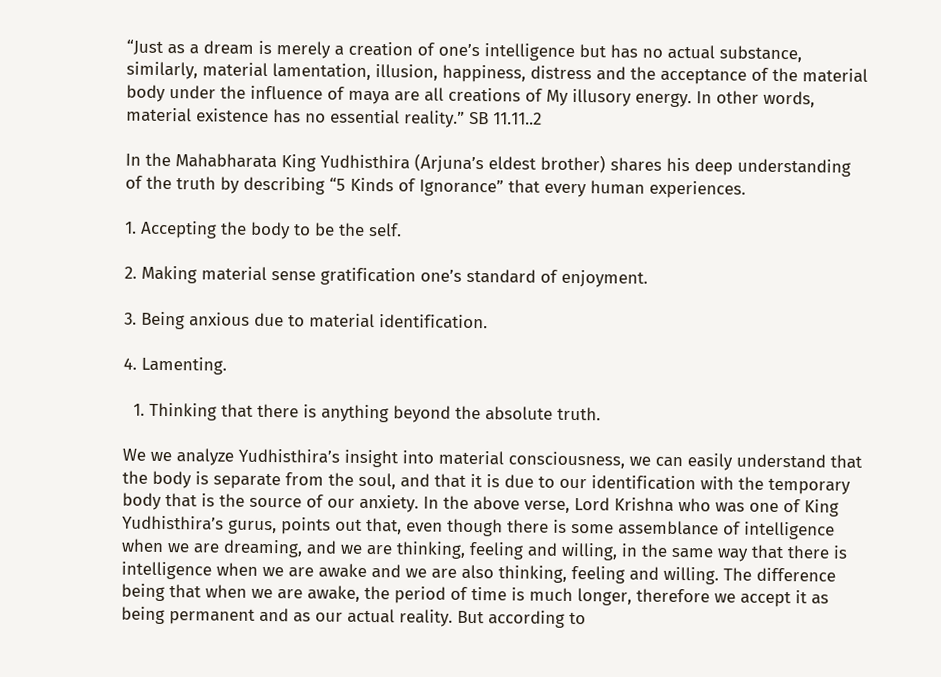“Just as a dream is merely a creation of one’s intelligence but has no actual substance, similarly, material lamentation, illusion, happiness, distress and the acceptance of the material body under the influence of maya are all creations of My illusory energy. In other words, material existence has no essential reality.” SB 11.11..2

In the Mahabharata King Yudhisthira (Arjuna’s eldest brother) shares his deep understanding of the truth by describing “5 Kinds of Ignorance” that every human experiences.

1. Accepting the body to be the self.

2. Making material sense gratification one’s standard of enjoyment.

3. Being anxious due to material identification.

4. Lamenting.

  1. Thinking that there is anything beyond the absolute truth.

We we analyze Yudhisthira’s insight into material consciousness, we can easily understand that the body is separate from the soul, and that it is due to our identification with the temporary body that is the source of our anxiety. In the above verse, Lord Krishna who was one of King Yudhisthira’s gurus, points out that, even though there is some assemblance of intelligence when we are dreaming, and we are thinking, feeling and willing, in the same way that there is intelligence when we are awake and we are also thinking, feeling and willing. The difference being that when we are awake, the period of time is much longer, therefore we accept it as being permanent and as our actual reality. But according to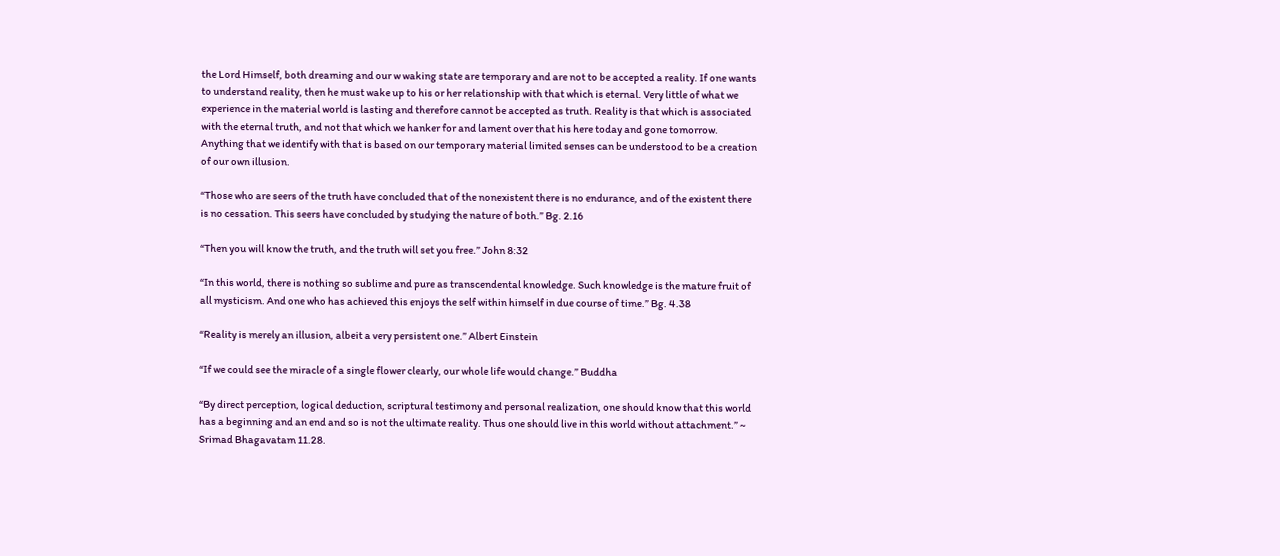the Lord Himself, both dreaming and our w waking state are temporary and are not to be accepted a reality. If one wants to understand reality, then he must wake up to his or her relationship with that which is eternal. Very little of what we experience in the material world is lasting and therefore cannot be accepted as truth. Reality is that which is associated with the eternal truth, and not that which we hanker for and lament over that his here today and gone tomorrow. Anything that we identify with that is based on our temporary material limited senses can be understood to be a creation of our own illusion.

“Those who are seers of the truth have concluded that of the nonexistent there is no endurance, and of the existent there is no cessation. This seers have concluded by studying the nature of both.” Bg. 2.16

“Then you will know the truth, and the truth will set you free.” John 8:32

“In this world, there is nothing so sublime and pure as transcendental knowledge. Such knowledge is the mature fruit of all mysticism. And one who has achieved this enjoys the self within himself in due course of time.” Bg. 4.38

“Reality is merely an illusion, albeit a very persistent one.” Albert Einstein

“If we could see the miracle of a single flower clearly, our whole life would change.” Buddha

“By direct perception, logical deduction, scriptural testimony and personal realization, one should know that this world has a beginning and an end and so is not the ultimate reality. Thus one should live in this world without attachment.” ~ Srimad Bhagavatam 11.28.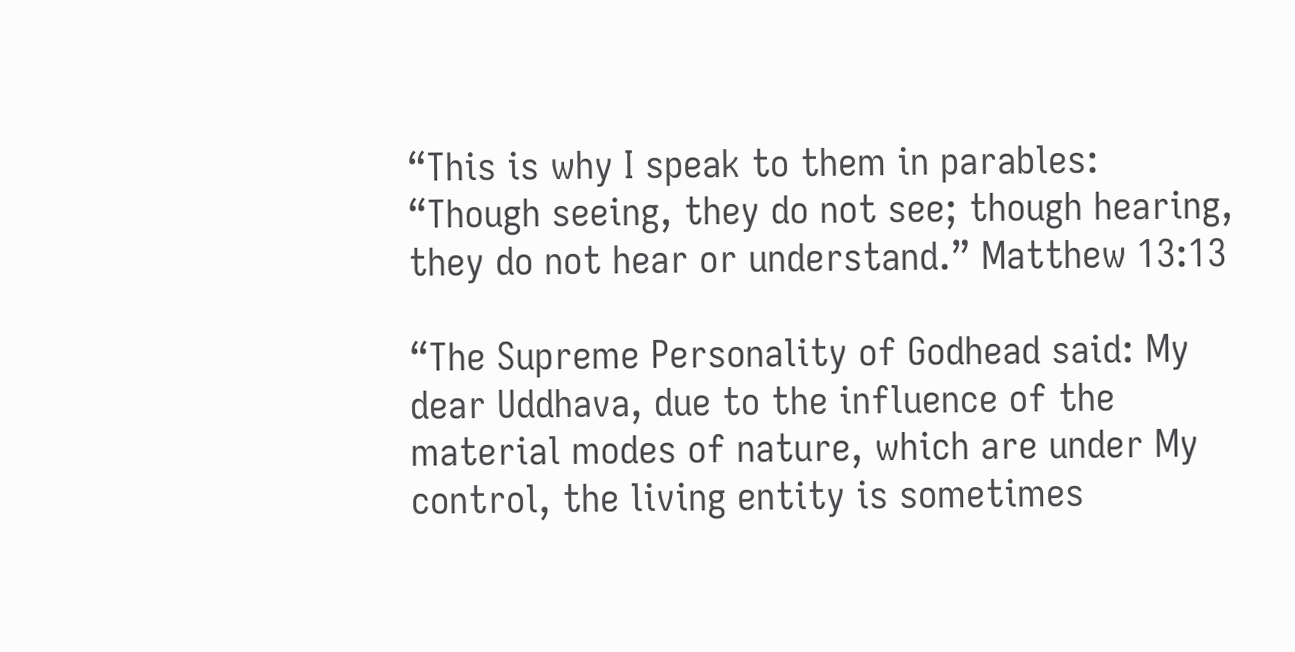“This is why I speak to them in parables: “Though seeing, they do not see; though hearing, they do not hear or understand.” Matthew 13:13

“The Supreme Personality of Godhead said: My dear Uddhava, due to the influence of the material modes of nature, which are under My control, the living entity is sometimes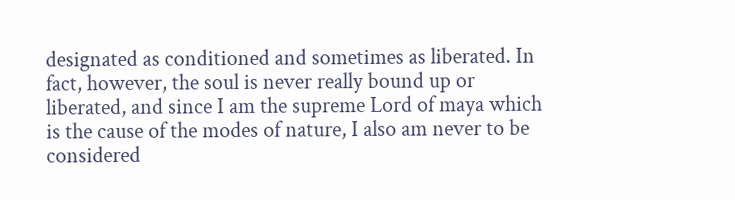designated as conditioned and sometimes as liberated. In fact, however, the soul is never really bound up or liberated, and since I am the supreme Lord of maya which is the cause of the modes of nature, I also am never to be considered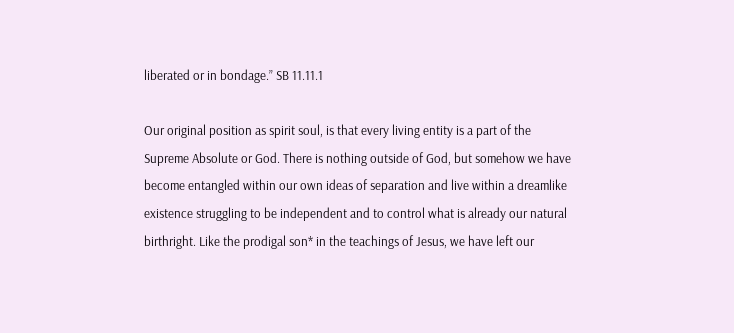liberated or in bondage.” SB 11.11.1

Our original position as spirit soul, is that every living entity is a part of the Supreme Absolute or God. There is nothing outside of God, but somehow we have become entangled within our own ideas of separation and live within a dreamlike existence struggling to be independent and to control what is already our natural birthright. Like the prodigal son* in the teachings of Jesus, we have left our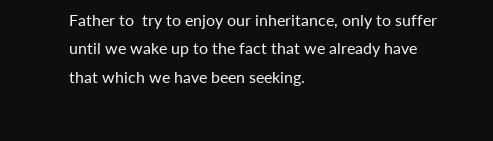Father to  try to enjoy our inheritance, only to suffer until we wake up to the fact that we already have that which we have been seeking.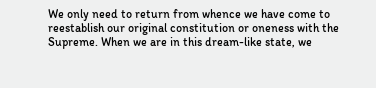We only need to return from whence we have come to reestablish our original constitution or oneness with the Supreme. When we are in this dream-like state, we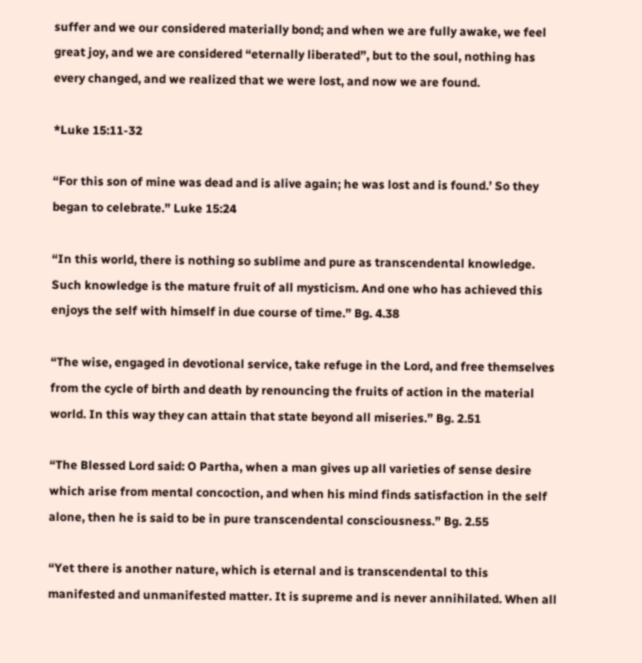suffer and we our considered materially bond; and when we are fully awake, we feel great joy, and we are considered “eternally liberated”, but to the soul, nothing has every changed, and we realized that we were lost, and now we are found.

*Luke 15:11-32

“For this son of mine was dead and is alive again; he was lost and is found.’ So they began to celebrate.” Luke 15:24

“In this world, there is nothing so sublime and pure as transcendental knowledge. Such knowledge is the mature fruit of all mysticism. And one who has achieved this enjoys the self with himself in due course of time.” Bg. 4.38

“The wise, engaged in devotional service, take refuge in the Lord, and free themselves from the cycle of birth and death by renouncing the fruits of action in the material world. In this way they can attain that state beyond all miseries.” Bg. 2.51

“The Blessed Lord said: O Partha, when a man gives up all varieties of sense desire which arise from mental concoction, and when his mind finds satisfaction in the self alone, then he is said to be in pure transcendental consciousness.” Bg. 2.55

“Yet there is another nature, which is eternal and is transcendental to this manifested and unmanifested matter. It is supreme and is never annihilated. When all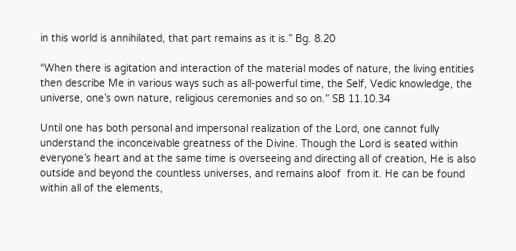in this world is annihilated, that part remains as it is.” Bg. 8.20

“When there is agitation and interaction of the material modes of nature, the living entities then describe Me in various ways such as all-powerful time, the Self, Vedic knowledge, the universe, one’s own nature, religious ceremonies and so on.” SB 11.10.34

Until one has both personal and impersonal realization of the Lord, one cannot fully understand the inconceivable greatness of the Divine. Though the Lord is seated within everyone’s heart and at the same time is overseeing and directing all of creation, He is also outside and beyond the countless universes, and remains aloof  from it. He can be found within all of the elements,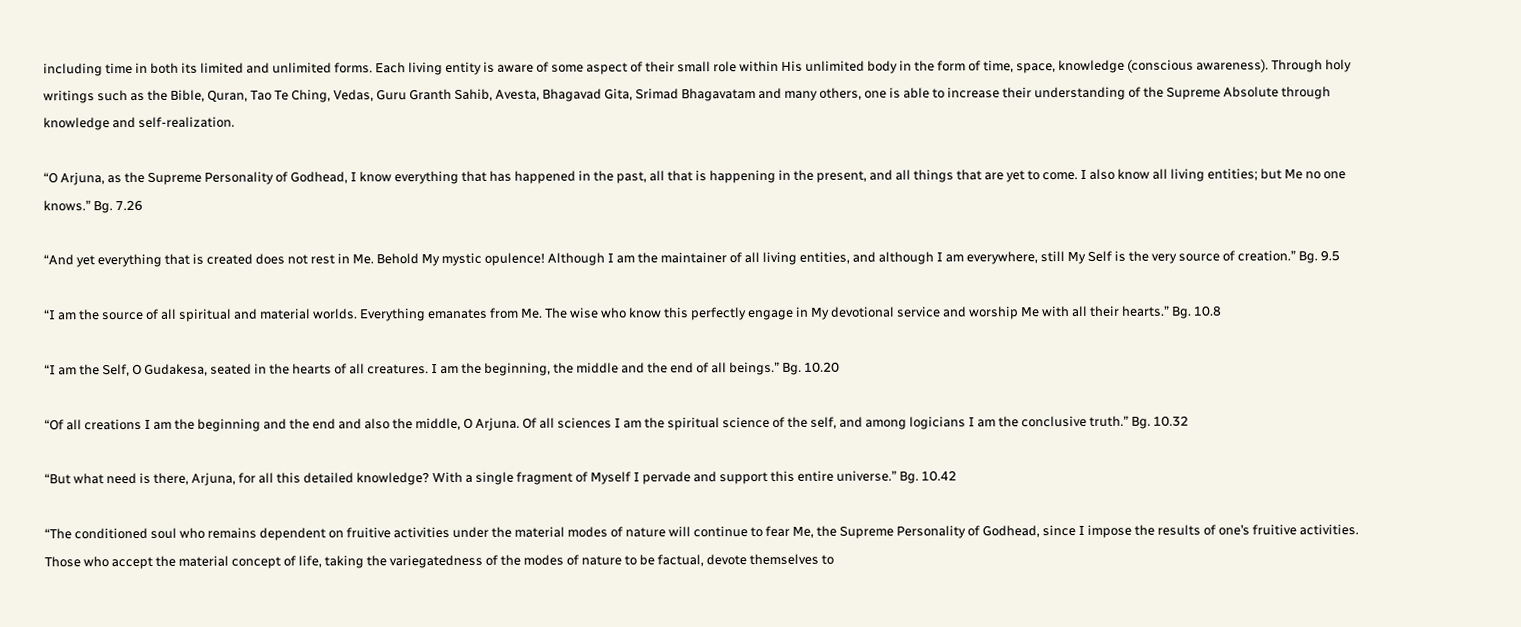including time in both its limited and unlimited forms. Each living entity is aware of some aspect of their small role within His unlimited body in the form of time, space, knowledge (conscious awareness). Through holy writings such as the Bible, Quran, Tao Te Ching, Vedas, Guru Granth Sahib, Avesta, Bhagavad Gita, Srimad Bhagavatam and many others, one is able to increase their understanding of the Supreme Absolute through knowledge and self-realization.

“O Arjuna, as the Supreme Personality of Godhead, I know everything that has happened in the past, all that is happening in the present, and all things that are yet to come. I also know all living entities; but Me no one knows.” Bg. 7.26

“And yet everything that is created does not rest in Me. Behold My mystic opulence! Although I am the maintainer of all living entities, and although I am everywhere, still My Self is the very source of creation.” Bg. 9.5

“I am the source of all spiritual and material worlds. Everything emanates from Me. The wise who know this perfectly engage in My devotional service and worship Me with all their hearts.” Bg. 10.8

“I am the Self, O Gudakesa, seated in the hearts of all creatures. I am the beginning, the middle and the end of all beings.” Bg. 10.20

“Of all creations I am the beginning and the end and also the middle, O Arjuna. Of all sciences I am the spiritual science of the self, and among logicians I am the conclusive truth.” Bg. 10.32

“But what need is there, Arjuna, for all this detailed knowledge? With a single fragment of Myself I pervade and support this entire universe.” Bg. 10.42

“The conditioned soul who remains dependent on fruitive activities under the material modes of nature will continue to fear Me, the Supreme Personality of Godhead, since I impose the results of one’s fruitive activities. Those who accept the material concept of life, taking the variegatedness of the modes of nature to be factual, devote themselves to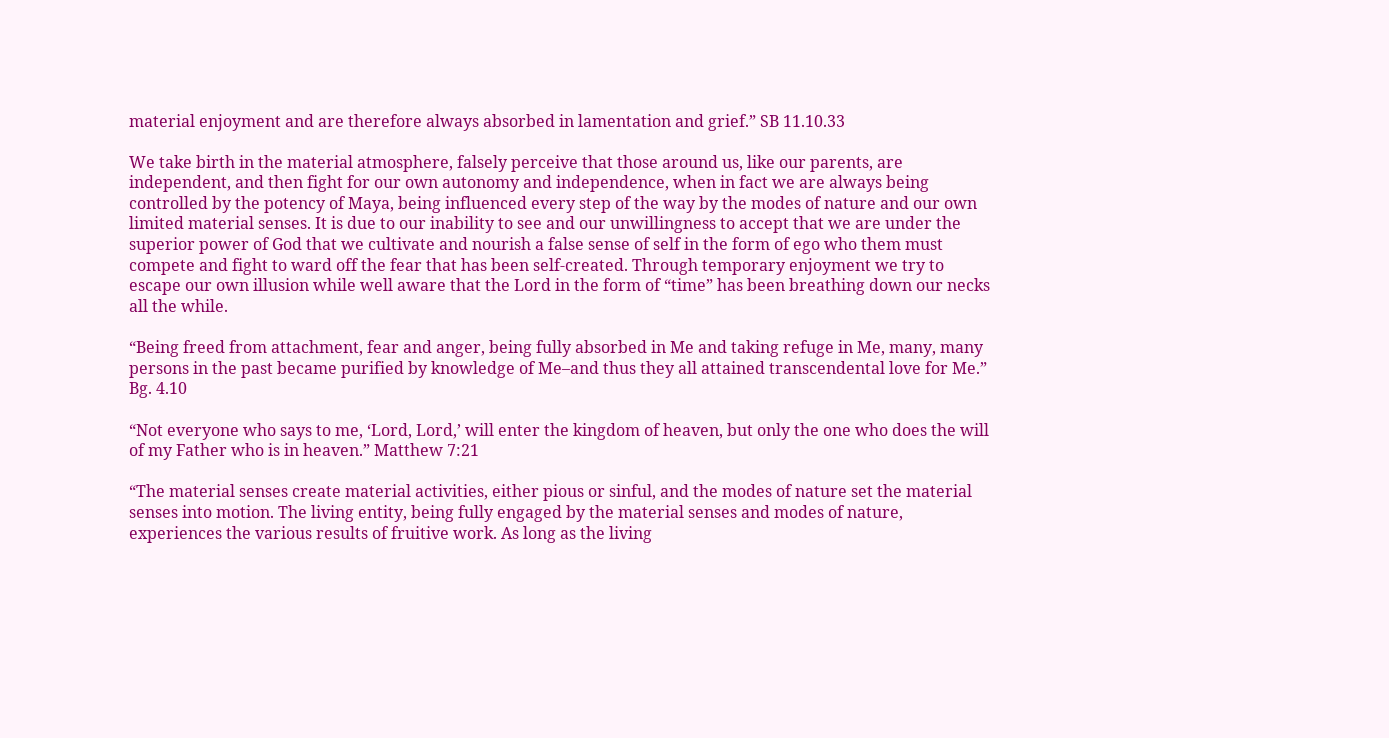material enjoyment and are therefore always absorbed in lamentation and grief.” SB 11.10.33

We take birth in the material atmosphere, falsely perceive that those around us, like our parents, are independent, and then fight for our own autonomy and independence, when in fact we are always being controlled by the potency of Maya, being influenced every step of the way by the modes of nature and our own limited material senses. It is due to our inability to see and our unwillingness to accept that we are under the superior power of God that we cultivate and nourish a false sense of self in the form of ego who them must compete and fight to ward off the fear that has been self-created. Through temporary enjoyment we try to escape our own illusion while well aware that the Lord in the form of “time” has been breathing down our necks all the while.

“Being freed from attachment, fear and anger, being fully absorbed in Me and taking refuge in Me, many, many persons in the past became purified by knowledge of Me–and thus they all attained transcendental love for Me.” Bg. 4.10

“Not everyone who says to me, ‘Lord, Lord,’ will enter the kingdom of heaven, but only the one who does the will of my Father who is in heaven.” Matthew 7:21

“The material senses create material activities, either pious or sinful, and the modes of nature set the material senses into motion. The living entity, being fully engaged by the material senses and modes of nature, experiences the various results of fruitive work. As long as the living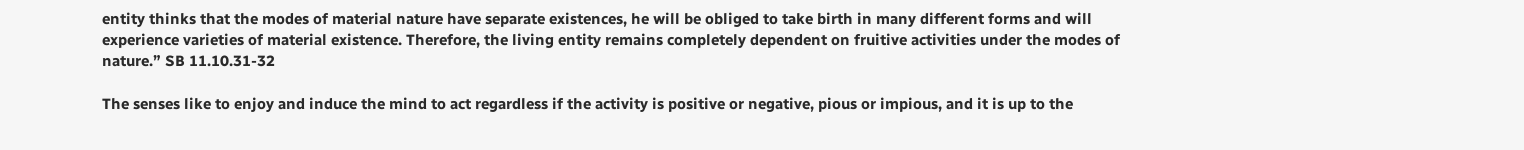entity thinks that the modes of material nature have separate existences, he will be obliged to take birth in many different forms and will experience varieties of material existence. Therefore, the living entity remains completely dependent on fruitive activities under the modes of nature.” SB 11.10.31-32

The senses like to enjoy and induce the mind to act regardless if the activity is positive or negative, pious or impious, and it is up to the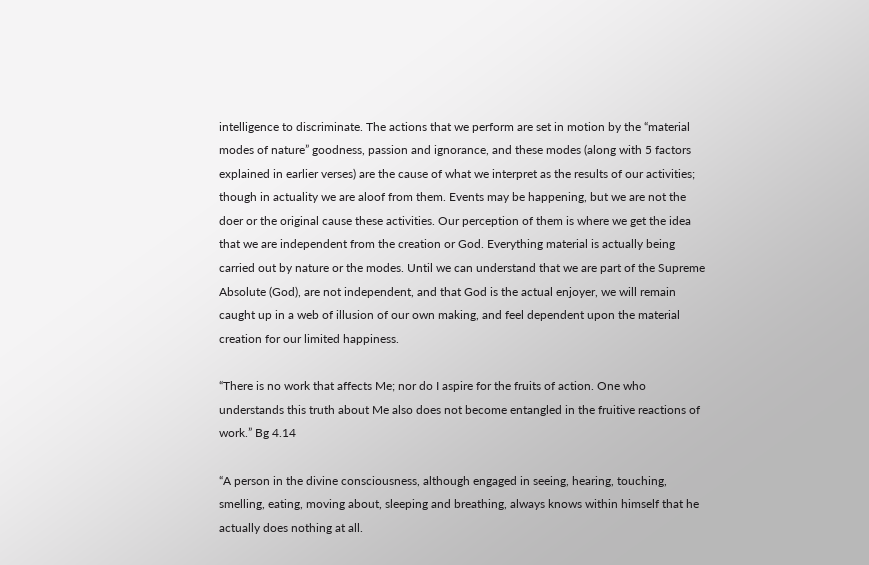intelligence to discriminate. The actions that we perform are set in motion by the “material modes of nature” goodness, passion and ignorance, and these modes (along with 5 factors explained in earlier verses) are the cause of what we interpret as the results of our activities; though in actuality we are aloof from them. Events may be happening, but we are not the doer or the original cause these activities. Our perception of them is where we get the idea that we are independent from the creation or God. Everything material is actually being carried out by nature or the modes. Until we can understand that we are part of the Supreme Absolute (God), are not independent, and that God is the actual enjoyer, we will remain caught up in a web of illusion of our own making, and feel dependent upon the material creation for our limited happiness.

“There is no work that affects Me; nor do I aspire for the fruits of action. One who understands this truth about Me also does not become entangled in the fruitive reactions of work.” Bg 4.14

“A person in the divine consciousness, although engaged in seeing, hearing, touching, smelling, eating, moving about, sleeping and breathing, always knows within himself that he actually does nothing at all.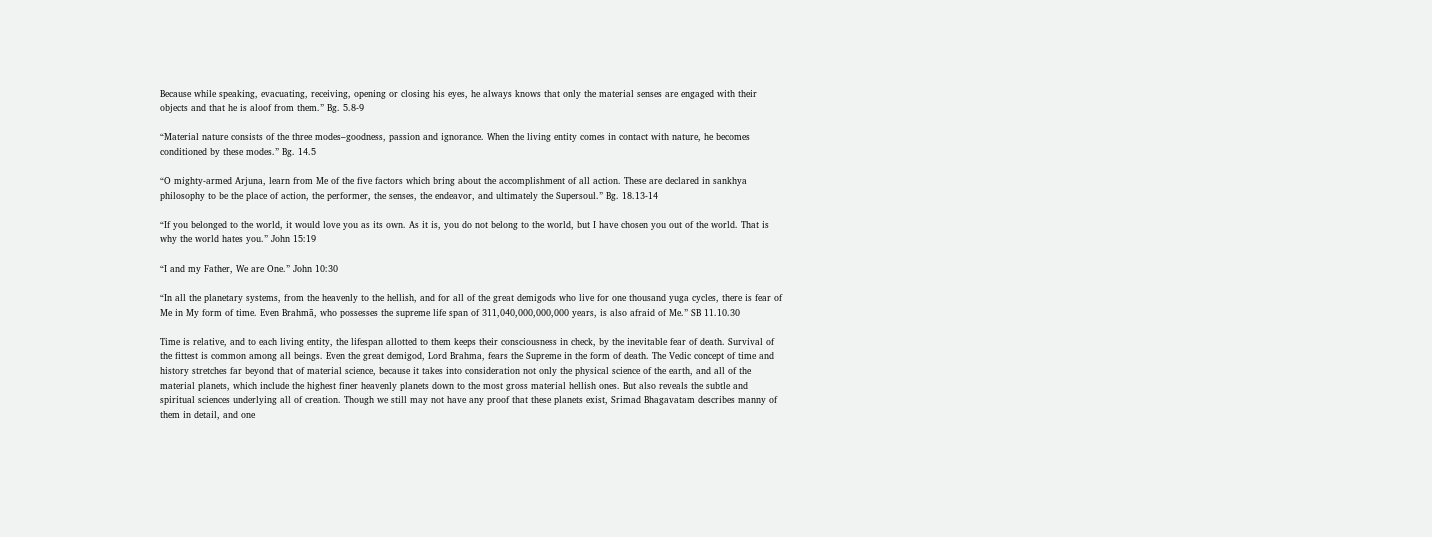Because while speaking, evacuating, receiving, opening or closing his eyes, he always knows that only the material senses are engaged with their objects and that he is aloof from them.” Bg. 5.8-9

“Material nature consists of the three modes–goodness, passion and ignorance. When the living entity comes in contact with nature, he becomes conditioned by these modes.” Bg. 14.5

“O mighty-armed Arjuna, learn from Me of the five factors which bring about the accomplishment of all action. These are declared in sankhya philosophy to be the place of action, the performer, the senses, the endeavor, and ultimately the Supersoul.” Bg. 18.13-14

“If you belonged to the world, it would love you as its own. As it is, you do not belong to the world, but I have chosen you out of the world. That is why the world hates you.” John 15:19

“I and my Father, We are One.” John 10:30

“In all the planetary systems, from the heavenly to the hellish, and for all of the great demigods who live for one thousand yuga cycles, there is fear of Me in My form of time. Even Brahmā, who possesses the supreme life span of 311,040,000,000,000 years, is also afraid of Me.” SB 11.10.30

Time is relative, and to each living entity, the lifespan allotted to them keeps their consciousness in check, by the inevitable fear of death. Survival of the fittest is common among all beings. Even the great demigod, Lord Brahma, fears the Supreme in the form of death. The Vedic concept of time and history stretches far beyond that of material science, because it takes into consideration not only the physical science of the earth, and all of the material planets, which include the highest finer heavenly planets down to the most gross material hellish ones. But also reveals the subtle and spiritual sciences underlying all of creation. Though we still may not have any proof that these planets exist, Srimad Bhagavatam describes manny of them in detail, and one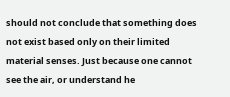should not conclude that something does not exist based only on their limited material senses. Just because one cannot see the air, or understand he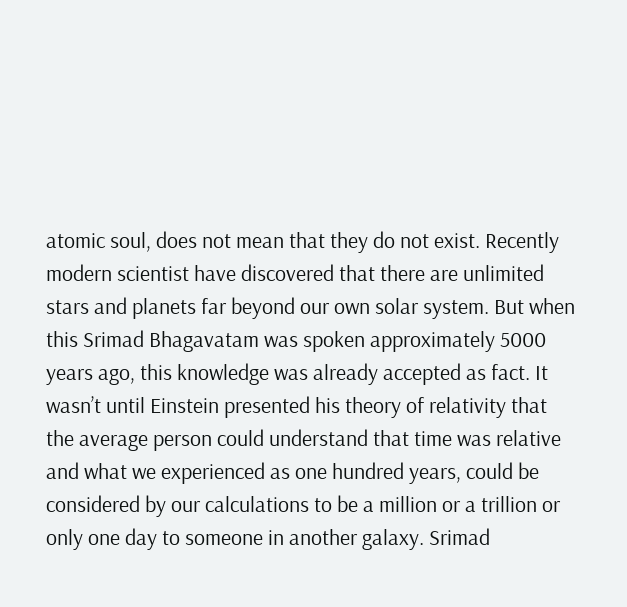atomic soul, does not mean that they do not exist. Recently modern scientist have discovered that there are unlimited stars and planets far beyond our own solar system. But when this Srimad Bhagavatam was spoken approximately 5000 years ago, this knowledge was already accepted as fact. It wasn’t until Einstein presented his theory of relativity that the average person could understand that time was relative and what we experienced as one hundred years, could be considered by our calculations to be a million or a trillion or only one day to someone in another galaxy. Srimad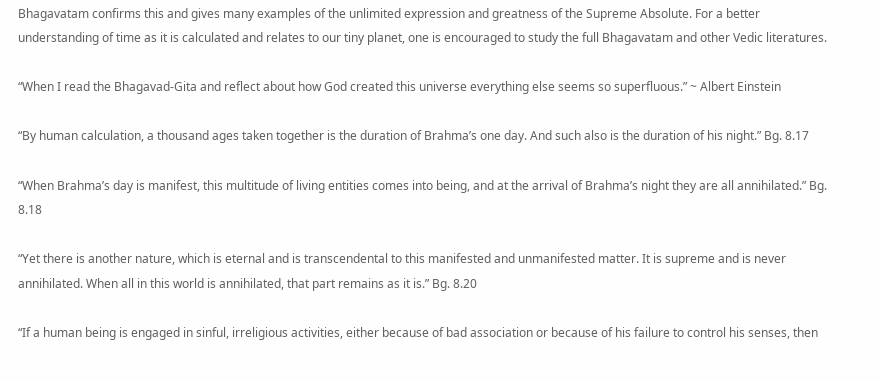Bhagavatam confirms this and gives many examples of the unlimited expression and greatness of the Supreme Absolute. For a better understanding of time as it is calculated and relates to our tiny planet, one is encouraged to study the full Bhagavatam and other Vedic literatures.

“When I read the Bhagavad-Gita and reflect about how God created this universe everything else seems so superfluous.” ~ Albert Einstein

“By human calculation, a thousand ages taken together is the duration of Brahma’s one day. And such also is the duration of his night.” Bg. 8.17

“When Brahma’s day is manifest, this multitude of living entities comes into being, and at the arrival of Brahma’s night they are all annihilated.” Bg. 8.18

“Yet there is another nature, which is eternal and is transcendental to this manifested and unmanifested matter. It is supreme and is never annihilated. When all in this world is annihilated, that part remains as it is.” Bg. 8.20

“If a human being is engaged in sinful, irreligious activities, either because of bad association or because of his failure to control his senses, then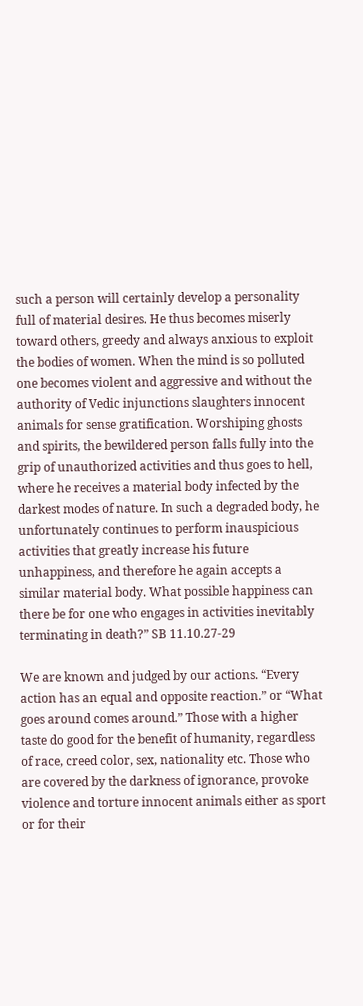such a person will certainly develop a personality full of material desires. He thus becomes miserly toward others, greedy and always anxious to exploit the bodies of women. When the mind is so polluted one becomes violent and aggressive and without the authority of Vedic injunctions slaughters innocent animals for sense gratification. Worshiping ghosts and spirits, the bewildered person falls fully into the grip of unauthorized activities and thus goes to hell, where he receives a material body infected by the darkest modes of nature. In such a degraded body, he unfortunately continues to perform inauspicious activities that greatly increase his future unhappiness, and therefore he again accepts a similar material body. What possible happiness can there be for one who engages in activities inevitably terminating in death?” SB 11.10.27-29

We are known and judged by our actions. “Every action has an equal and opposite reaction.” or “What goes around comes around.” Those with a higher taste do good for the benefit of humanity, regardless of race, creed color, sex, nationality etc. Those who are covered by the darkness of ignorance, provoke violence and torture innocent animals either as sport or for their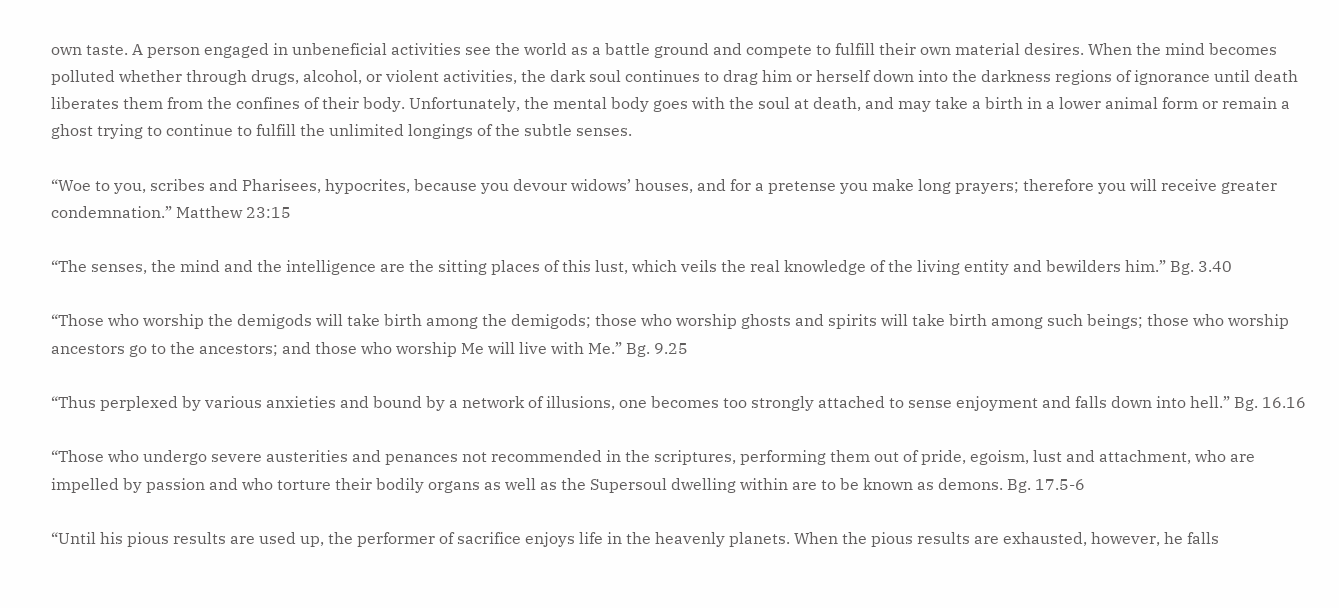own taste. A person engaged in unbeneficial activities see the world as a battle ground and compete to fulfill their own material desires. When the mind becomes polluted whether through drugs, alcohol, or violent activities, the dark soul continues to drag him or herself down into the darkness regions of ignorance until death liberates them from the confines of their body. Unfortunately, the mental body goes with the soul at death, and may take a birth in a lower animal form or remain a ghost trying to continue to fulfill the unlimited longings of the subtle senses.

“Woe to you, scribes and Pharisees, hypocrites, because you devour widows’ houses, and for a pretense you make long prayers; therefore you will receive greater condemnation.” Matthew 23:15

“The senses, the mind and the intelligence are the sitting places of this lust, which veils the real knowledge of the living entity and bewilders him.” Bg. 3.40

“Those who worship the demigods will take birth among the demigods; those who worship ghosts and spirits will take birth among such beings; those who worship ancestors go to the ancestors; and those who worship Me will live with Me.” Bg. 9.25

“Thus perplexed by various anxieties and bound by a network of illusions, one becomes too strongly attached to sense enjoyment and falls down into hell.” Bg. 16.16

“Those who undergo severe austerities and penances not recommended in the scriptures, performing them out of pride, egoism, lust and attachment, who are impelled by passion and who torture their bodily organs as well as the Supersoul dwelling within are to be known as demons. Bg. 17.5-6

“Until his pious results are used up, the performer of sacrifice enjoys life in the heavenly planets. When the pious results are exhausted, however, he falls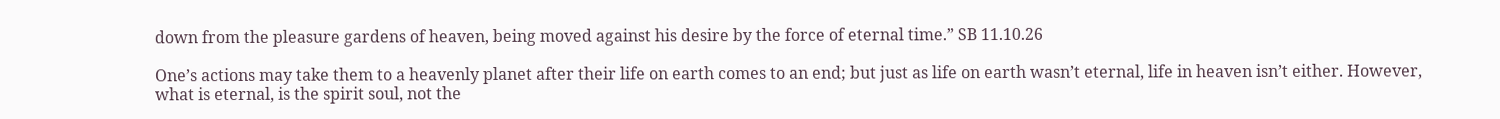down from the pleasure gardens of heaven, being moved against his desire by the force of eternal time.” SB 11.10.26

One’s actions may take them to a heavenly planet after their life on earth comes to an end; but just as life on earth wasn’t eternal, life in heaven isn’t either. However, what is eternal, is the spirit soul, not the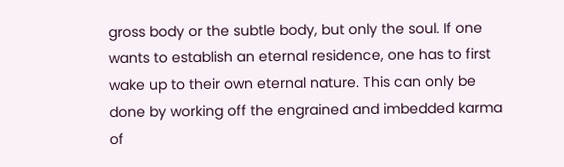gross body or the subtle body, but only the soul. If one wants to establish an eternal residence, one has to first wake up to their own eternal nature. This can only be done by working off the engrained and imbedded karma of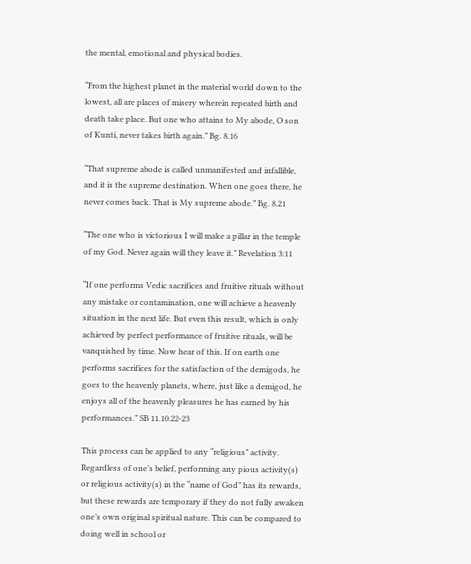the mental, emotional and physical bodies.

“From the highest planet in the material world down to the lowest, all are places of misery wherein repeated birth and death take place. But one who attains to My abode, O son of Kunti, never takes birth again.” Bg. 8.16

“That supreme abode is called unmanifested and infallible, and it is the supreme destination. When one goes there, he never comes back. That is My supreme abode.” Bg. 8.21

“The one who is victorious I will make a pillar in the temple of my God. Never again will they leave it.” Revelation 3:11

“If one performs Vedic sacrifices and fruitive rituals without any mistake or contamination, one will achieve a heavenly situation in the next life. But even this result, which is only achieved by perfect performance of fruitive rituals, will be vanquished by time. Now hear of this. If on earth one performs sacrifices for the satisfaction of the demigods, he goes to the heavenly planets, where, just like a demigod, he enjoys all of the heavenly pleasures he has earned by his performances.” SB 11.10.22-23

This process can be applied to any “religious” activity. Regardless of one’s belief, performing any pious activity(s) or religious activity(s) in the “name of God” has its rewards, but these rewards are temporary if they do not fully awaken one’s own original spiritual nature. This can be compared to doing well in school or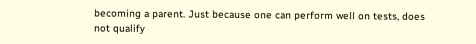becoming a parent. Just because one can perform well on tests, does not qualify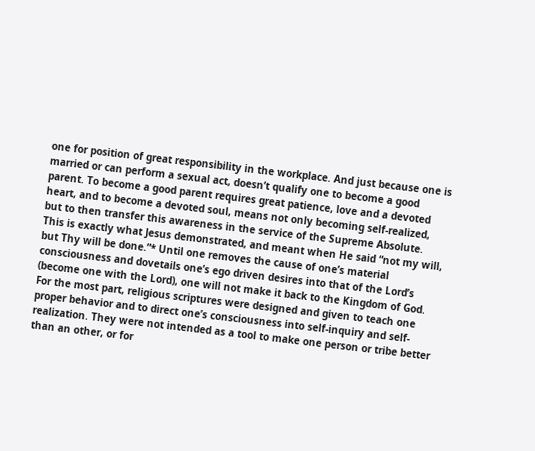one for position of great responsibility in the workplace. And just because one is married or can perform a sexual act, doesn’t qualify one to become a good parent. To become a good parent requires great patience, love and a devoted heart, and to become a devoted soul, means not only becoming self-realized, but to then transfer this awareness in the service of the Supreme Absolute. This is exactly what Jesus demonstrated, and meant when He said “not my will, but Thy will be done.”* Until one removes the cause of one’s material consciousness and dovetails one’s ego driven desires into that of the Lord’s  (become one with the Lord), one will not make it back to the Kingdom of God. For the most part, religious scriptures were designed and given to teach one proper behavior and to direct one’s consciousness into self-inquiry and self-realization. They were not intended as a tool to make one person or tribe better than an other, or for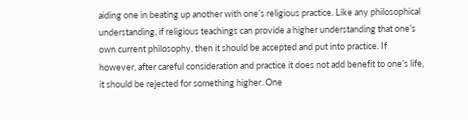aiding one in beating up another with one’s religious practice. Like any philosophical understanding, if religious teachings can provide a higher understanding that one’s own current philosophy, then it should be accepted and put into practice. If however, after careful consideration and practice it does not add benefit to one’s life, it should be rejected for something higher. One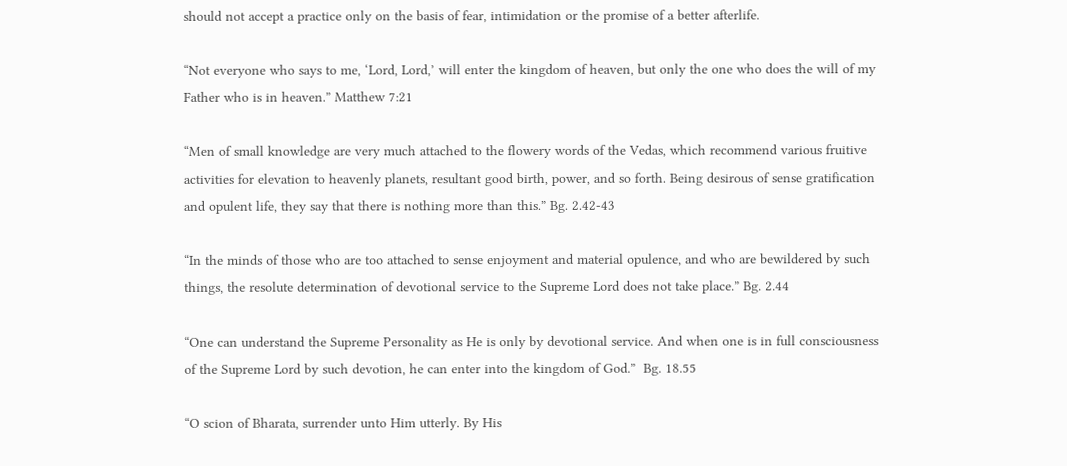should not accept a practice only on the basis of fear, intimidation or the promise of a better afterlife.

“Not everyone who says to me, ‘Lord, Lord,’ will enter the kingdom of heaven, but only the one who does the will of my Father who is in heaven.” Matthew 7:21

“Men of small knowledge are very much attached to the flowery words of the Vedas, which recommend various fruitive activities for elevation to heavenly planets, resultant good birth, power, and so forth. Being desirous of sense gratification and opulent life, they say that there is nothing more than this.” Bg. 2.42-43

“In the minds of those who are too attached to sense enjoyment and material opulence, and who are bewildered by such things, the resolute determination of devotional service to the Supreme Lord does not take place.” Bg. 2.44

“One can understand the Supreme Personality as He is only by devotional service. And when one is in full consciousness of the Supreme Lord by such devotion, he can enter into the kingdom of God.”  Bg. 18.55

“O scion of Bharata, surrender unto Him utterly. By His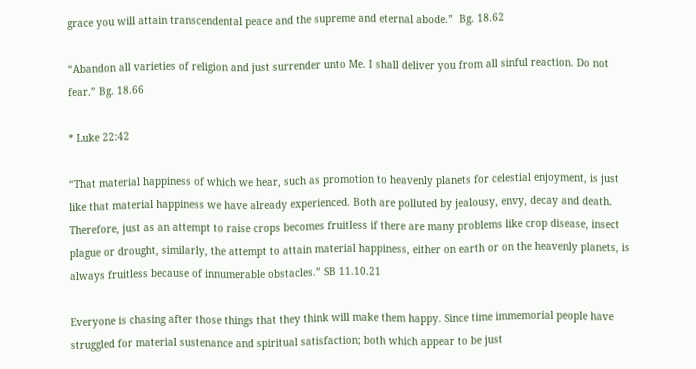grace you will attain transcendental peace and the supreme and eternal abode.”  Bg. 18.62

“Abandon all varieties of religion and just surrender unto Me. I shall deliver you from all sinful reaction. Do not fear.” Bg. 18.66

* Luke 22:42

“That material happiness of which we hear, such as promotion to heavenly planets for celestial enjoyment, is just like that material happiness we have already experienced. Both are polluted by jealousy, envy, decay and death. Therefore, just as an attempt to raise crops becomes fruitless if there are many problems like crop disease, insect plague or drought, similarly, the attempt to attain material happiness, either on earth or on the heavenly planets, is always fruitless because of innumerable obstacles.” SB 11.10.21

Everyone is chasing after those things that they think will make them happy. Since time immemorial people have struggled for material sustenance and spiritual satisfaction; both which appear to be just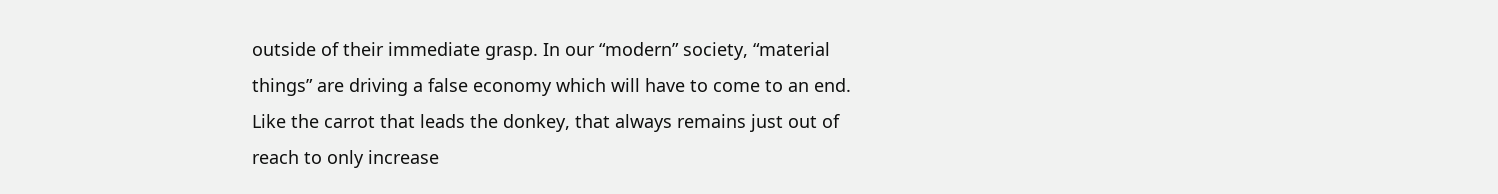outside of their immediate grasp. In our “modern” society, “material things” are driving a false economy which will have to come to an end. Like the carrot that leads the donkey, that always remains just out of reach to only increase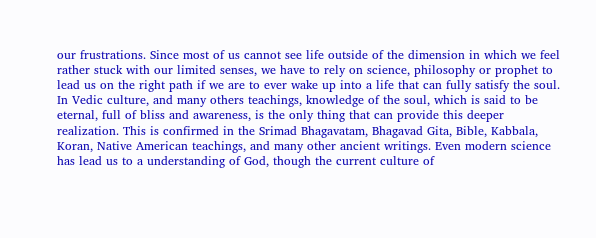our frustrations. Since most of us cannot see life outside of the dimension in which we feel rather stuck with our limited senses, we have to rely on science, philosophy or prophet to lead us on the right path if we are to ever wake up into a life that can fully satisfy the soul. In Vedic culture, and many others teachings, knowledge of the soul, which is said to be eternal, full of bliss and awareness, is the only thing that can provide this deeper realization. This is confirmed in the Srimad Bhagavatam, Bhagavad Gita, Bible, Kabbala, Koran, Native American teachings, and many other ancient writings. Even modern science has lead us to a understanding of God, though the current culture of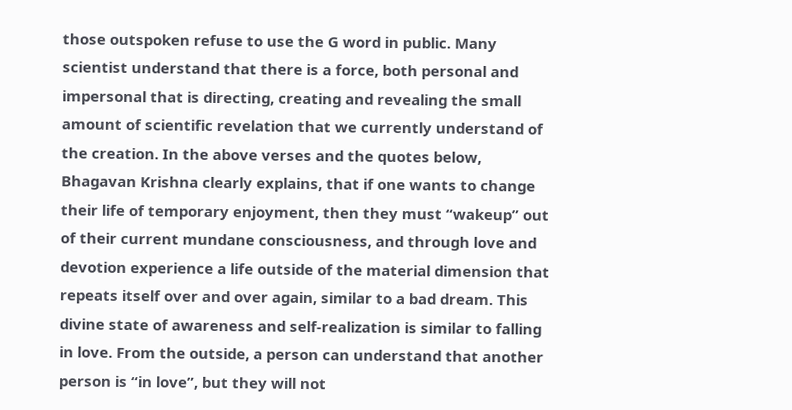those outspoken refuse to use the G word in public. Many scientist understand that there is a force, both personal and impersonal that is directing, creating and revealing the small amount of scientific revelation that we currently understand of the creation. In the above verses and the quotes below, Bhagavan Krishna clearly explains, that if one wants to change their life of temporary enjoyment, then they must “wakeup” out of their current mundane consciousness, and through love and devotion experience a life outside of the material dimension that repeats itself over and over again, similar to a bad dream. This divine state of awareness and self-realization is similar to falling in love. From the outside, a person can understand that another person is “in love”, but they will not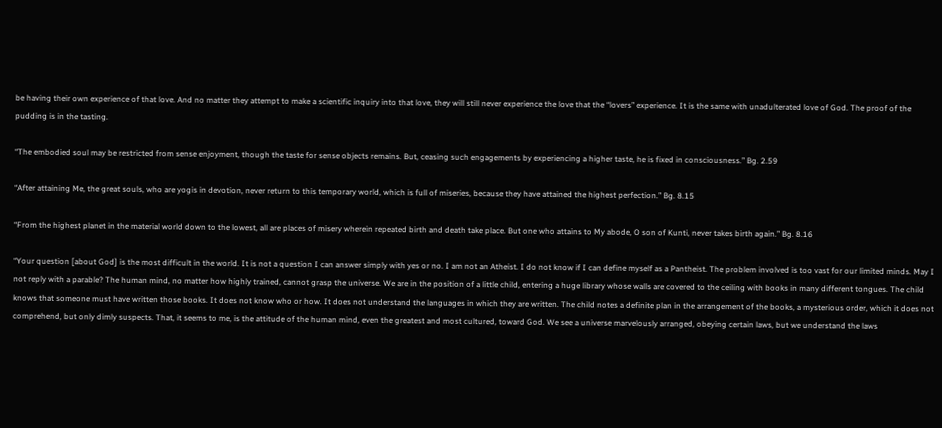be having their own experience of that love. And no matter they attempt to make a scientific inquiry into that love, they will still never experience the love that the “lovers” experience. It is the same with unadulterated love of God. The proof of the pudding is in the tasting.

“The embodied soul may be restricted from sense enjoyment, though the taste for sense objects remains. But, ceasing such engagements by experiencing a higher taste, he is fixed in consciousness.” Bg. 2.59

“After attaining Me, the great souls, who are yogis in devotion, never return to this temporary world, which is full of miseries, because they have attained the highest perfection.” Bg. 8.15

“From the highest planet in the material world down to the lowest, all are places of misery wherein repeated birth and death take place. But one who attains to My abode, O son of Kunti, never takes birth again.” Bg. 8.16

“Your question [about God] is the most difficult in the world. It is not a question I can answer simply with yes or no. I am not an Atheist. I do not know if I can define myself as a Pantheist. The problem involved is too vast for our limited minds. May I not reply with a parable? The human mind, no matter how highly trained, cannot grasp the universe. We are in the position of a little child, entering a huge library whose walls are covered to the ceiling with books in many different tongues. The child knows that someone must have written those books. It does not know who or how. It does not understand the languages in which they are written. The child notes a definite plan in the arrangement of the books, a mysterious order, which it does not comprehend, but only dimly suspects. That, it seems to me, is the attitude of the human mind, even the greatest and most cultured, toward God. We see a universe marvelously arranged, obeying certain laws, but we understand the laws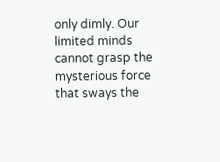only dimly. Our limited minds cannot grasp the mysterious force that sways the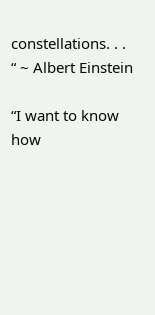constellations. . . “ ~ Albert Einstein

“I want to know how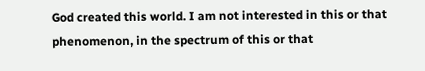God created this world. I am not interested in this or that phenomenon, in the spectrum of this or that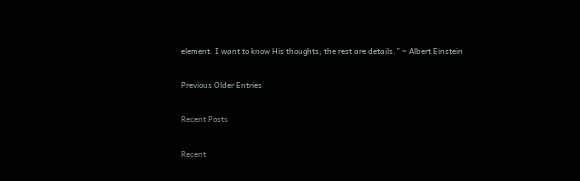element. I want to know His thoughts; the rest are details.” ~ Albert Einstein

Previous Older Entries

Recent Posts

Recent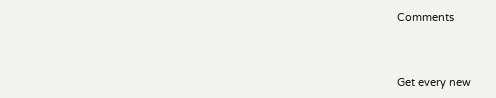Comments



Get every new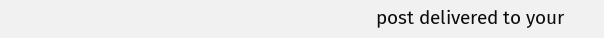post delivered to your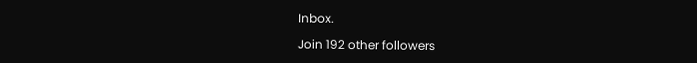Inbox.

Join 192 other followers